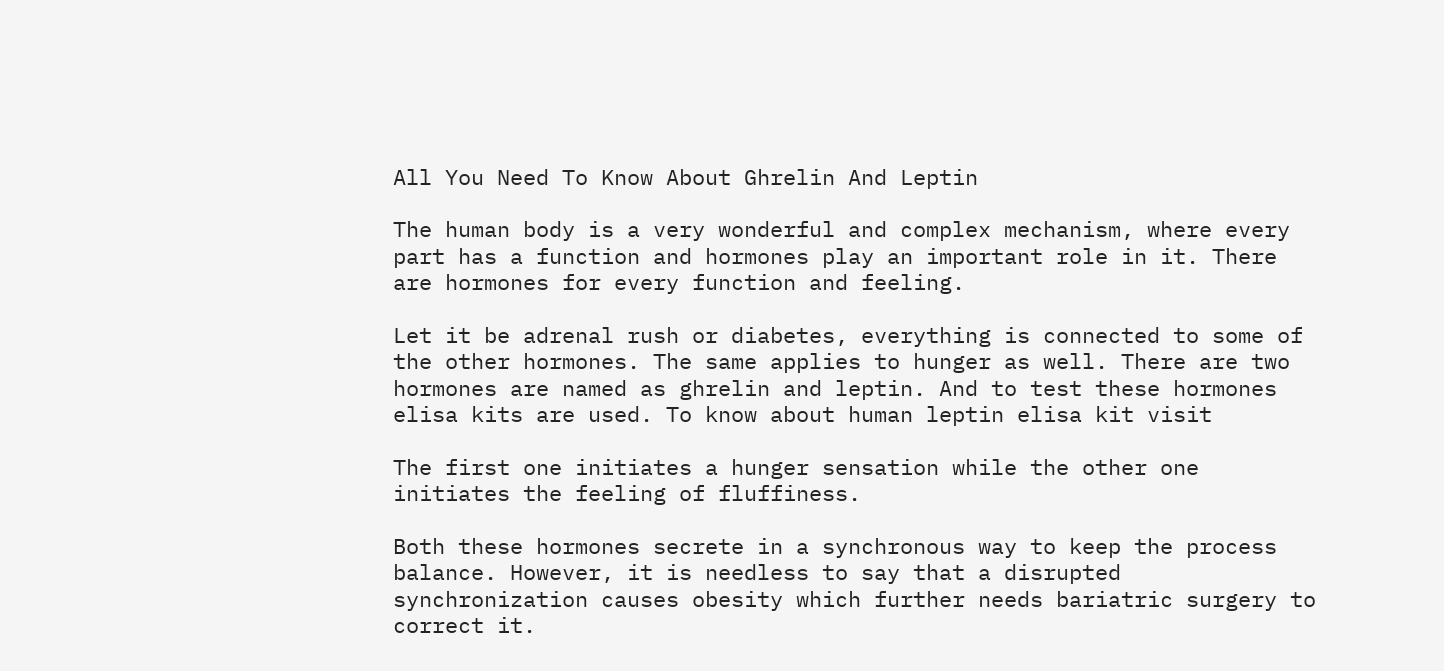All You Need To Know About Ghrelin And Leptin

The human body is a very wonderful and complex mechanism, where every part has a function and hormones play an important role in it. There are hormones for every function and feeling.

Let it be adrenal rush or diabetes, everything is connected to some of the other hormones. The same applies to hunger as well. There are two hormones are named as ghrelin and leptin. And to test these hormones elisa kits are used. To know about human leptin elisa kit visit

The first one initiates a hunger sensation while the other one initiates the feeling of fluffiness.

Both these hormones secrete in a synchronous way to keep the process balance. However, it is needless to say that a disrupted synchronization causes obesity which further needs bariatric surgery to correct it.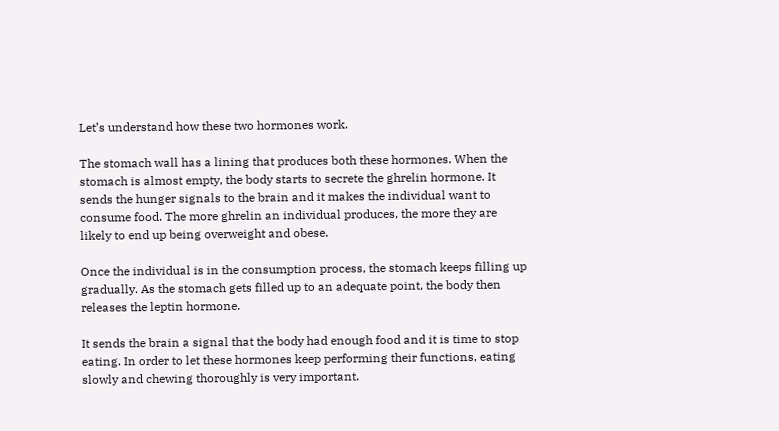Let’s understand how these two hormones work.

The stomach wall has a lining that produces both these hormones. When the stomach is almost empty, the body starts to secrete the ghrelin hormone. It sends the hunger signals to the brain and it makes the individual want to consume food. The more ghrelin an individual produces, the more they are likely to end up being overweight and obese.

Once the individual is in the consumption process, the stomach keeps filling up gradually. As the stomach gets filled up to an adequate point, the body then releases the leptin hormone.

It sends the brain a signal that the body had enough food and it is time to stop eating. In order to let these hormones keep performing their functions, eating slowly and chewing thoroughly is very important.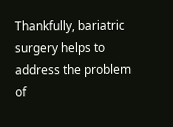Thankfully, bariatric surgery helps to address the problem of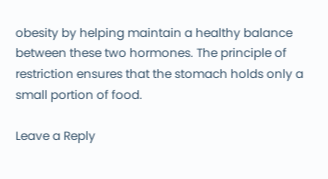obesity by helping maintain a healthy balance between these two hormones. The principle of restriction ensures that the stomach holds only a small portion of food.

Leave a Reply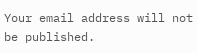Your email address will not be published.